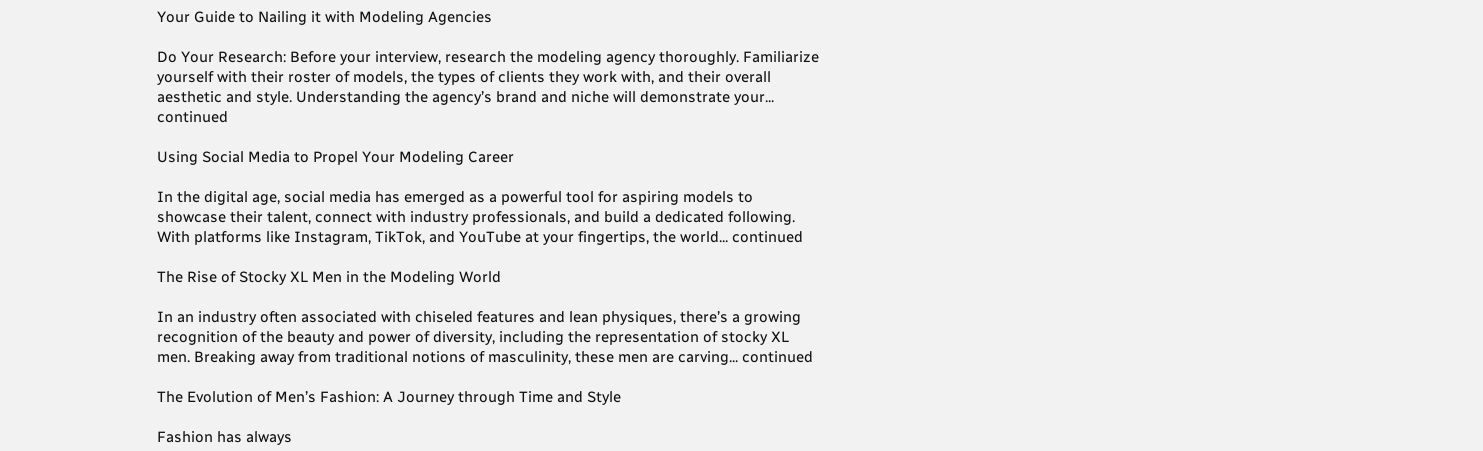Your Guide to Nailing it with Modeling Agencies

Do Your Research: Before your interview, research the modeling agency thoroughly. Familiarize yourself with their roster of models, the types of clients they work with, and their overall aesthetic and style. Understanding the agency’s brand and niche will demonstrate your... continued

Using Social Media to Propel Your Modeling Career

In the digital age, social media has emerged as a powerful tool for aspiring models to showcase their talent, connect with industry professionals, and build a dedicated following. With platforms like Instagram, TikTok, and YouTube at your fingertips, the world... continued

The Rise of Stocky XL Men in the Modeling World

In an industry often associated with chiseled features and lean physiques, there’s a growing recognition of the beauty and power of diversity, including the representation of stocky XL men. Breaking away from traditional notions of masculinity, these men are carving... continued

The Evolution of Men’s Fashion: A Journey through Time and Style

Fashion has always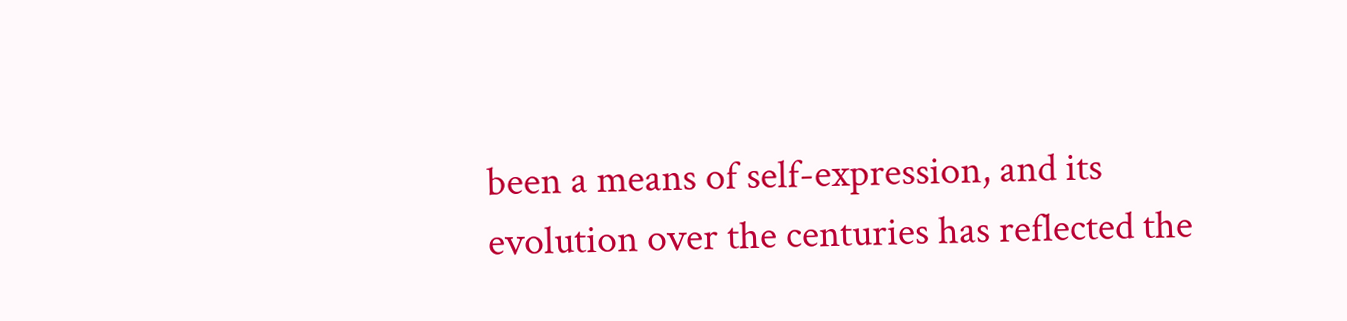been a means of self-expression, and its evolution over the centuries has reflected the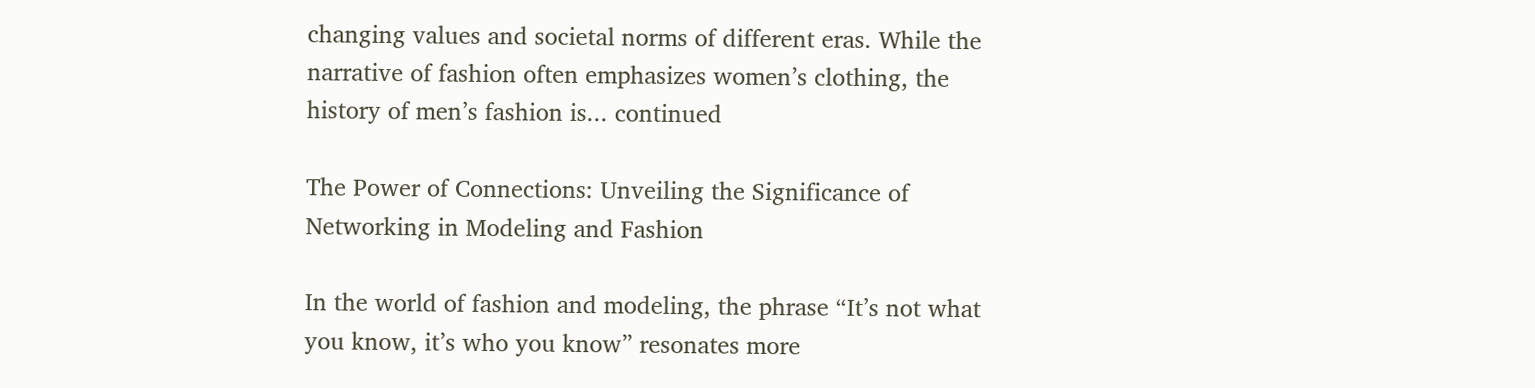changing values and societal norms of different eras. While the narrative of fashion often emphasizes women’s clothing, the history of men’s fashion is... continued

The Power of Connections: Unveiling the Significance of Networking in Modeling and Fashion

In the world of fashion and modeling, the phrase “It’s not what you know, it’s who you know” resonates more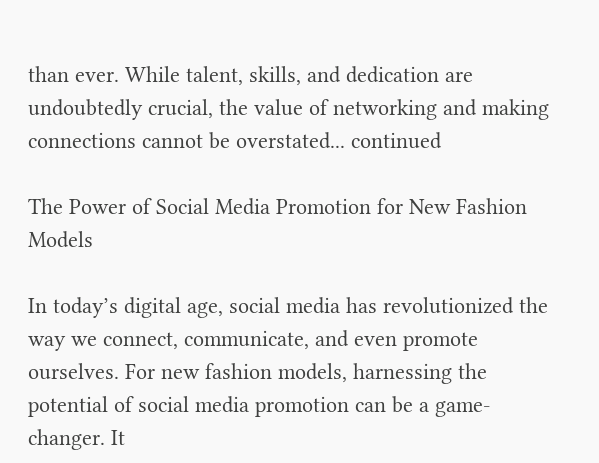than ever. While talent, skills, and dedication are undoubtedly crucial, the value of networking and making connections cannot be overstated... continued

The Power of Social Media Promotion for New Fashion Models

In today’s digital age, social media has revolutionized the way we connect, communicate, and even promote ourselves. For new fashion models, harnessing the potential of social media promotion can be a game-changer. It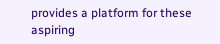provides a platform for these aspiring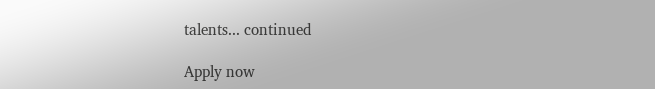talents... continued

Apply now